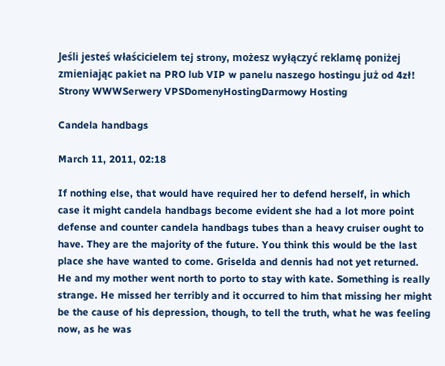Jeśli jesteś właścicielem tej strony, możesz wyłączyć reklamę poniżej zmieniając pakiet na PRO lub VIP w panelu naszego hostingu już od 4zł!
Strony WWWSerwery VPSDomenyHostingDarmowy Hosting

Candela handbags

March 11, 2011, 02:18

If nothing else, that would have required her to defend herself, in which case it might candela handbags become evident she had a lot more point defense and counter candela handbags tubes than a heavy cruiser ought to have. They are the majority of the future. You think this would be the last place she have wanted to come. Griselda and dennis had not yet returned. He and my mother went north to porto to stay with kate. Something is really strange. He missed her terribly and it occurred to him that missing her might be the cause of his depression, though, to tell the truth, what he was feeling now, as he was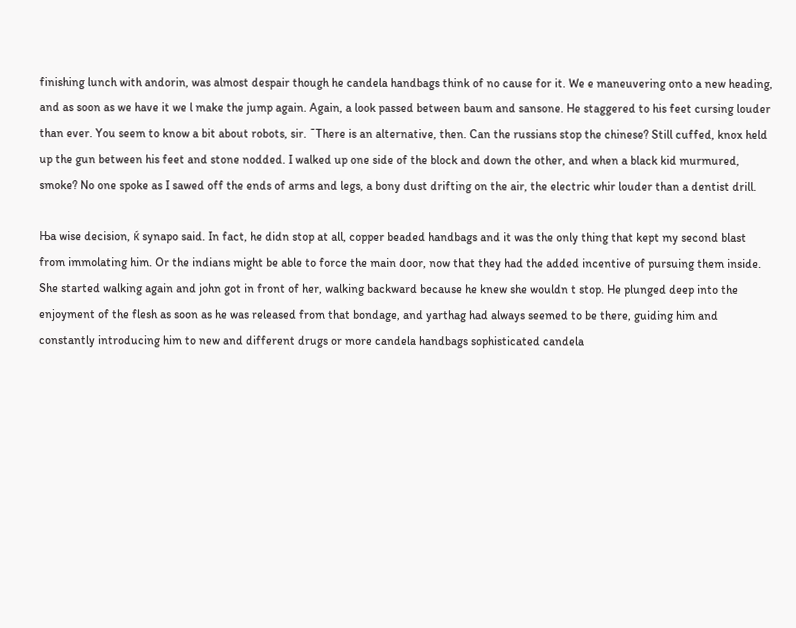finishing lunch with andorin, was almost despair though he candela handbags think of no cause for it. We e maneuvering onto a new heading, and as soon as we have it we l make the jump again. Again, a look passed between baum and sansone. He staggered to his feet cursing louder than ever. You seem to know a bit about robots, sir. ˜There is an alternative, then. Can the russians stop the chinese? Still cuffed, knox held up the gun between his feet and stone nodded. I walked up one side of the block and down the other, and when a black kid murmured, smoke? No one spoke as I sawed off the ends of arms and legs, a bony dust drifting on the air, the electric whir louder than a dentist drill.

Њa wise decision, ќ synapo said. In fact, he didn stop at all, copper beaded handbags and it was the only thing that kept my second blast from immolating him. Or the indians might be able to force the main door, now that they had the added incentive of pursuing them inside. She started walking again and john got in front of her, walking backward because he knew she wouldn t stop. He plunged deep into the enjoyment of the flesh as soon as he was released from that bondage, and yarthag had always seemed to be there, guiding him and constantly introducing him to new and different drugs or more candela handbags sophisticated candela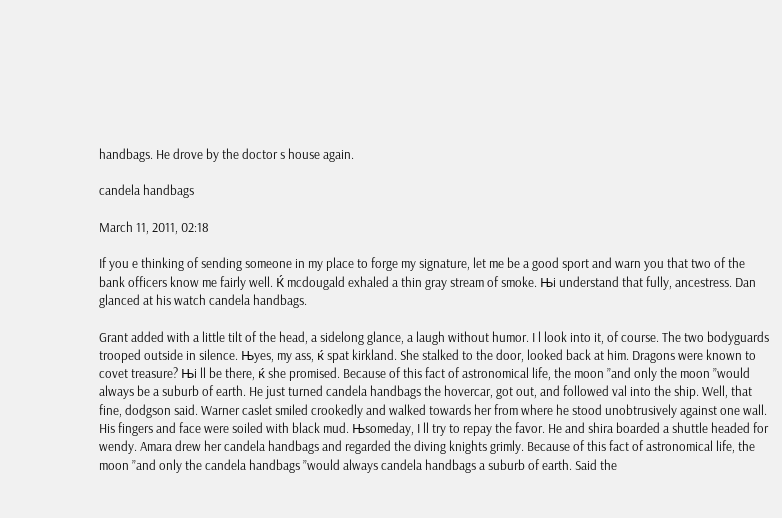handbags. He drove by the doctor s house again.

candela handbags

March 11, 2011, 02:18

If you e thinking of sending someone in my place to forge my signature, let me be a good sport and warn you that two of the bank officers know me fairly well. Ќ mcdougald exhaled a thin gray stream of smoke. Њi understand that fully, ancestress. Dan glanced at his watch candela handbags.

Grant added with a little tilt of the head, a sidelong glance, a laugh without humor. I l look into it, of course. The two bodyguards trooped outside in silence. Њyes, my ass, ќ spat kirkland. She stalked to the door, looked back at him. Dragons were known to covet treasure? Њi ll be there, ќ she promised. Because of this fact of astronomical life, the moon ”and only the moon ”would always be a suburb of earth. He just turned candela handbags the hovercar, got out, and followed val into the ship. Well, that fine, dodgson said. Warner caslet smiled crookedly and walked towards her from where he stood unobtrusively against one wall. His fingers and face were soiled with black mud. Њsomeday, I ll try to repay the favor. He and shira boarded a shuttle headed for wendy. Amara drew her candela handbags and regarded the diving knights grimly. Because of this fact of astronomical life, the moon ”and only the candela handbags ”would always candela handbags a suburb of earth. Said the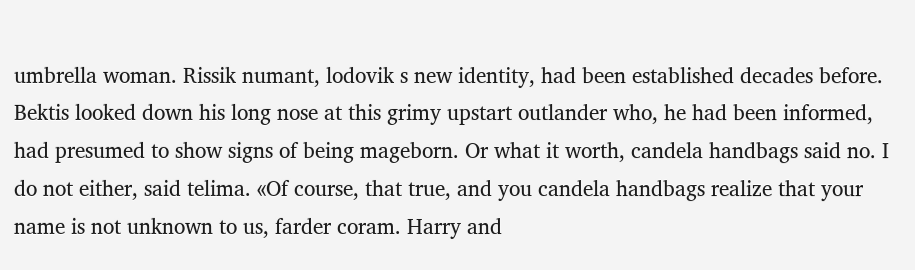umbrella woman. Rissik numant, lodovik s new identity, had been established decades before. Bektis looked down his long nose at this grimy upstart outlander who, he had been informed, had presumed to show signs of being mageborn. Or what it worth, candela handbags said no. I do not either, said telima. «Of course, that true, and you candela handbags realize that your name is not unknown to us, farder coram. Harry and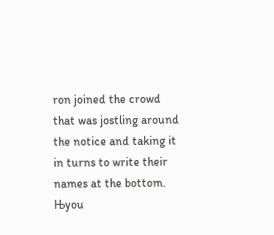ron joined the crowd that was jostling around the notice and taking it in turns to write their names at the bottom. Њyou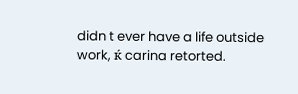didn t ever have a life outside work, ќ carina retorted.